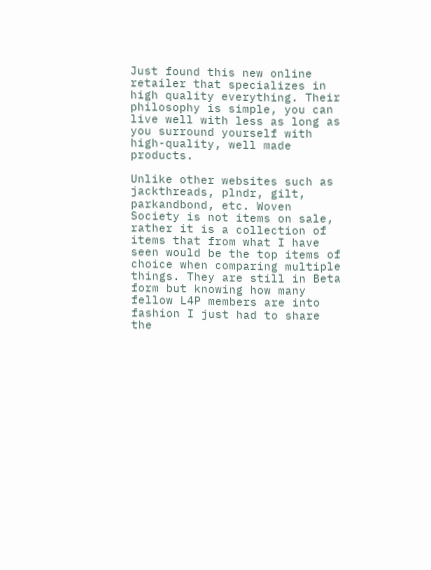Just found this new online retailer that specializes in high quality everything. Their philosophy is simple, you can live well with less as long as you surround yourself with high-quality, well made products.

Unlike other websites such as jackthreads, plndr, gilt, parkandbond, etc. Woven Society is not items on sale, rather it is a collection of items that from what I have seen would be the top items of choice when comparing multiple things. They are still in Beta form but knowing how many fellow L4P members are into fashion I just had to share the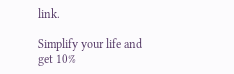link.

Simplify your life and get 10%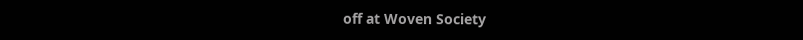off at Woven Society